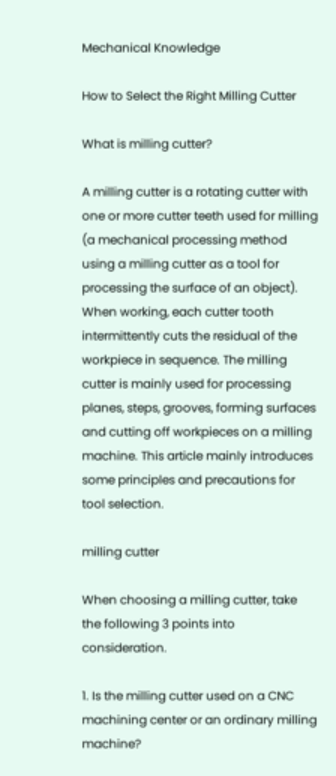Mechanical Knowledge

How to Select the Right Milling Cutter

What is milling cutter?

A milling cutter is a rotating cutter with one or more cutter teeth used for milling (a mechanical processing method using a milling cutter as a tool for processing the surface of an object). When working, each cutter tooth intermittently cuts the residual of the workpiece in sequence. The milling cutter is mainly used for processing planes, steps, grooves, forming surfaces and cutting off workpieces on a milling machine. This article mainly introduces some principles and precautions for tool selection.

milling cutter

When choosing a milling cutter, take the following 3 points into consideration.

1. Is the milling cutter used on a CNC machining center or an ordinary milling machine?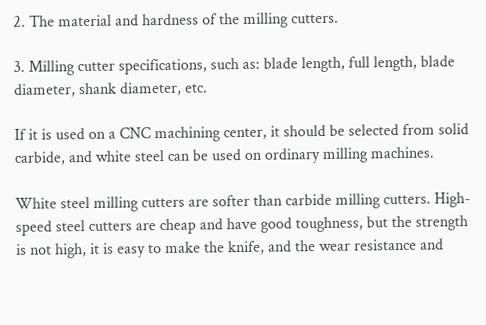2. The material and hardness of the milling cutters.

3. Milling cutter specifications, such as: blade length, full length, blade diameter, shank diameter, etc.

If it is used on a CNC machining center, it should be selected from solid carbide, and white steel can be used on ordinary milling machines.

White steel milling cutters are softer than carbide milling cutters. High-speed steel cutters are cheap and have good toughness, but the strength is not high, it is easy to make the knife, and the wear resistance and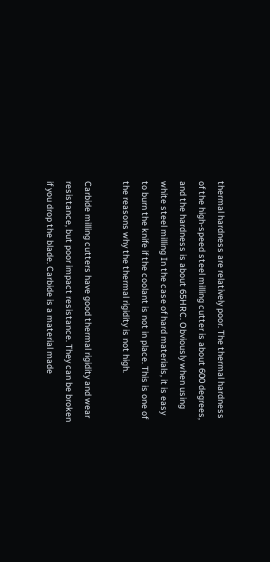thermal hardness are relatively poor. The thermal hardness of the high-speed steel milling cutter is about 600 degrees, and the hardness is about 65HRC. Obviously when using white steel milling In the case of hard materials, it is easy to burn the knife if the coolant is not in place. This is one of the reasons why the thermal rigidity is not high.

Carbide milling cutters have good thermal rigidity and wear resistance, but poor impact resistance. They can be broken if you drop the blade. Carbide is a material made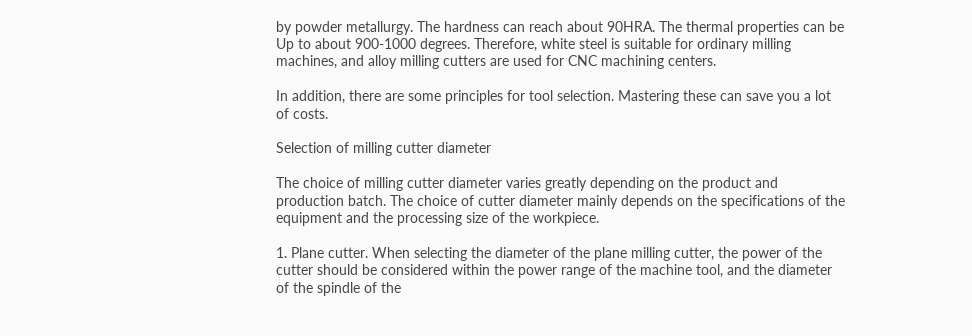by powder metallurgy. The hardness can reach about 90HRA. The thermal properties can be Up to about 900-1000 degrees. Therefore, white steel is suitable for ordinary milling machines, and alloy milling cutters are used for CNC machining centers.

In addition, there are some principles for tool selection. Mastering these can save you a lot of costs.

Selection of milling cutter diameter

The choice of milling cutter diameter varies greatly depending on the product and production batch. The choice of cutter diameter mainly depends on the specifications of the equipment and the processing size of the workpiece.

1. Plane cutter. When selecting the diameter of the plane milling cutter, the power of the cutter should be considered within the power range of the machine tool, and the diameter of the spindle of the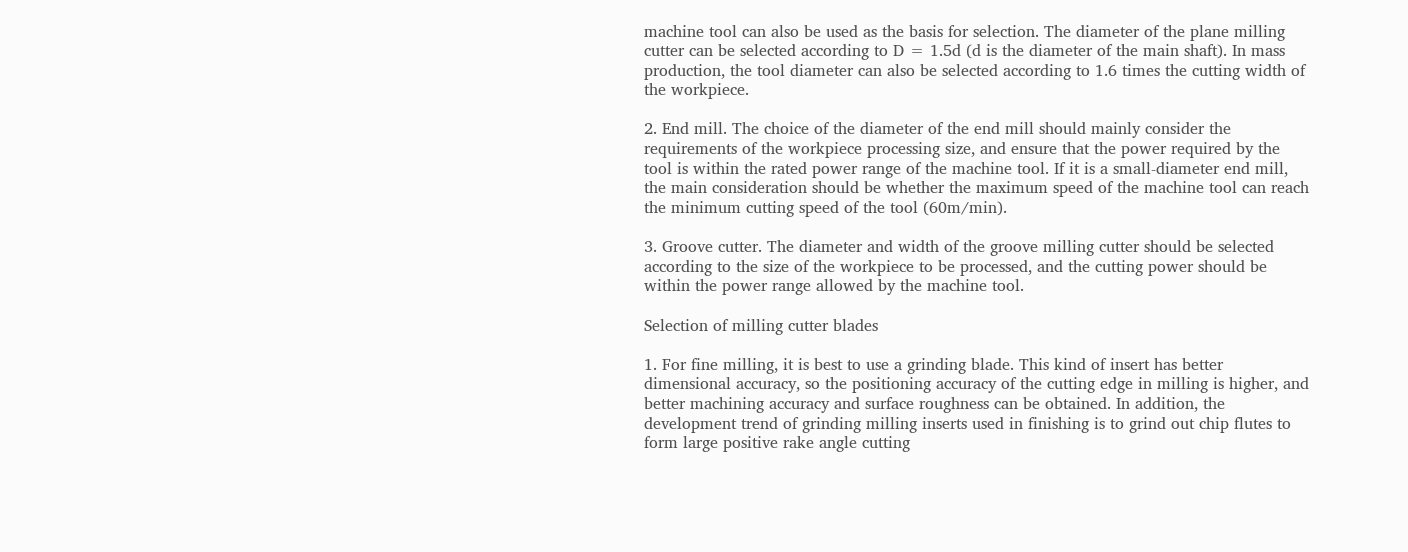machine tool can also be used as the basis for selection. The diameter of the plane milling cutter can be selected according to D = 1.5d (d is the diameter of the main shaft). In mass production, the tool diameter can also be selected according to 1.6 times the cutting width of the workpiece.

2. End mill. The choice of the diameter of the end mill should mainly consider the requirements of the workpiece processing size, and ensure that the power required by the tool is within the rated power range of the machine tool. If it is a small-diameter end mill, the main consideration should be whether the maximum speed of the machine tool can reach the minimum cutting speed of the tool (60m/min).

3. Groove cutter. The diameter and width of the groove milling cutter should be selected according to the size of the workpiece to be processed, and the cutting power should be within the power range allowed by the machine tool.

Selection of milling cutter blades

1. For fine milling, it is best to use a grinding blade. This kind of insert has better dimensional accuracy, so the positioning accuracy of the cutting edge in milling is higher, and better machining accuracy and surface roughness can be obtained. In addition, the development trend of grinding milling inserts used in finishing is to grind out chip flutes to form large positive rake angle cutting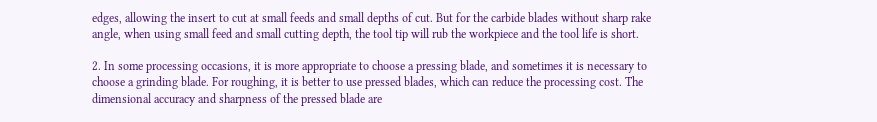edges, allowing the insert to cut at small feeds and small depths of cut. But for the carbide blades without sharp rake angle, when using small feed and small cutting depth, the tool tip will rub the workpiece and the tool life is short.

2. In some processing occasions, it is more appropriate to choose a pressing blade, and sometimes it is necessary to choose a grinding blade. For roughing, it is better to use pressed blades, which can reduce the processing cost. The dimensional accuracy and sharpness of the pressed blade are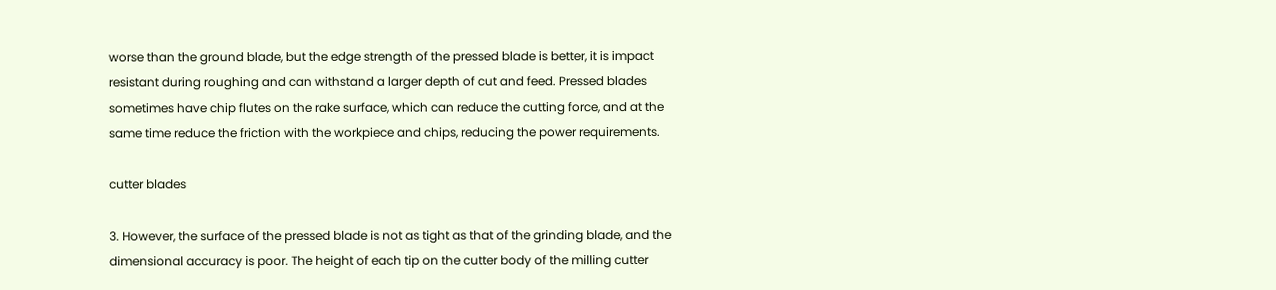worse than the ground blade, but the edge strength of the pressed blade is better, it is impact resistant during roughing and can withstand a larger depth of cut and feed. Pressed blades sometimes have chip flutes on the rake surface, which can reduce the cutting force, and at the same time reduce the friction with the workpiece and chips, reducing the power requirements.

cutter blades

3. However, the surface of the pressed blade is not as tight as that of the grinding blade, and the dimensional accuracy is poor. The height of each tip on the cutter body of the milling cutter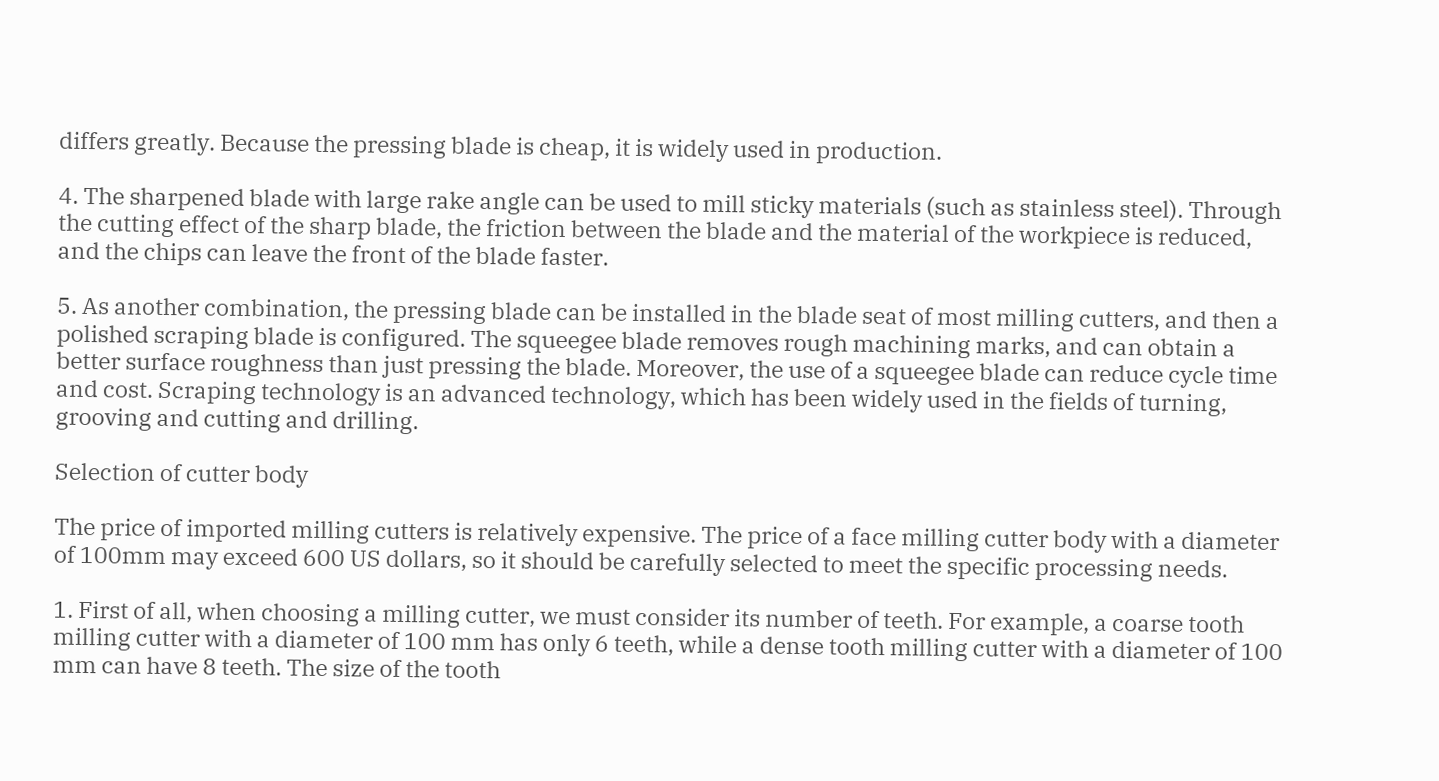differs greatly. Because the pressing blade is cheap, it is widely used in production.

4. The sharpened blade with large rake angle can be used to mill sticky materials (such as stainless steel). Through the cutting effect of the sharp blade, the friction between the blade and the material of the workpiece is reduced, and the chips can leave the front of the blade faster.

5. As another combination, the pressing blade can be installed in the blade seat of most milling cutters, and then a polished scraping blade is configured. The squeegee blade removes rough machining marks, and can obtain a better surface roughness than just pressing the blade. Moreover, the use of a squeegee blade can reduce cycle time and cost. Scraping technology is an advanced technology, which has been widely used in the fields of turning, grooving and cutting and drilling.

Selection of cutter body

The price of imported milling cutters is relatively expensive. The price of a face milling cutter body with a diameter of 100mm may exceed 600 US dollars, so it should be carefully selected to meet the specific processing needs.

1. First of all, when choosing a milling cutter, we must consider its number of teeth. For example, a coarse tooth milling cutter with a diameter of 100 mm has only 6 teeth, while a dense tooth milling cutter with a diameter of 100 mm can have 8 teeth. The size of the tooth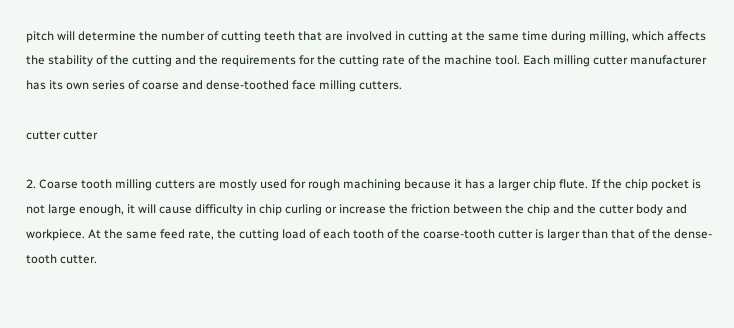pitch will determine the number of cutting teeth that are involved in cutting at the same time during milling, which affects the stability of the cutting and the requirements for the cutting rate of the machine tool. Each milling cutter manufacturer has its own series of coarse and dense-toothed face milling cutters.

cutter cutter

2. Coarse tooth milling cutters are mostly used for rough machining because it has a larger chip flute. If the chip pocket is not large enough, it will cause difficulty in chip curling or increase the friction between the chip and the cutter body and workpiece. At the same feed rate, the cutting load of each tooth of the coarse-tooth cutter is larger than that of the dense-tooth cutter.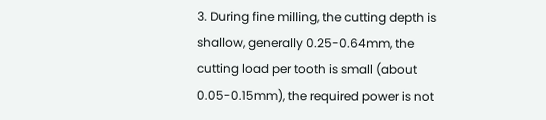3. During fine milling, the cutting depth is shallow, generally 0.25-0.64mm, the cutting load per tooth is small (about 0.05-0.15mm), the required power is not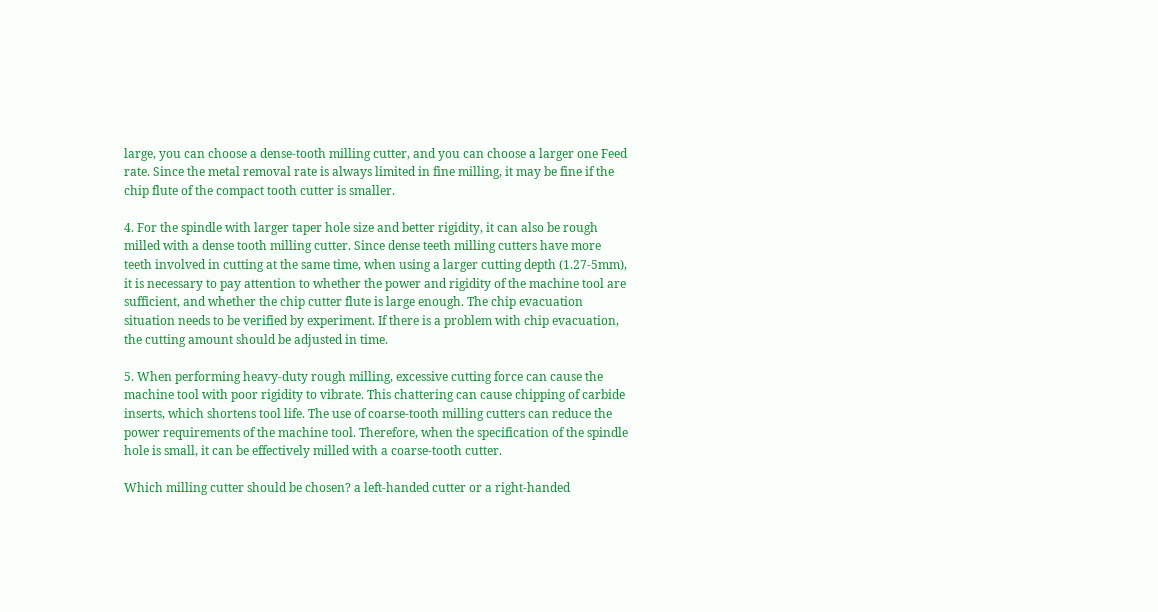large, you can choose a dense-tooth milling cutter, and you can choose a larger one Feed rate. Since the metal removal rate is always limited in fine milling, it may be fine if the chip flute of the compact tooth cutter is smaller.

4. For the spindle with larger taper hole size and better rigidity, it can also be rough milled with a dense tooth milling cutter. Since dense teeth milling cutters have more teeth involved in cutting at the same time, when using a larger cutting depth (1.27-5mm), it is necessary to pay attention to whether the power and rigidity of the machine tool are sufficient, and whether the chip cutter flute is large enough. The chip evacuation situation needs to be verified by experiment. If there is a problem with chip evacuation, the cutting amount should be adjusted in time.

5. When performing heavy-duty rough milling, excessive cutting force can cause the machine tool with poor rigidity to vibrate. This chattering can cause chipping of carbide inserts, which shortens tool life. The use of coarse-tooth milling cutters can reduce the power requirements of the machine tool. Therefore, when the specification of the spindle hole is small, it can be effectively milled with a coarse-tooth cutter.

Which milling cutter should be chosen? a left-handed cutter or a right-handed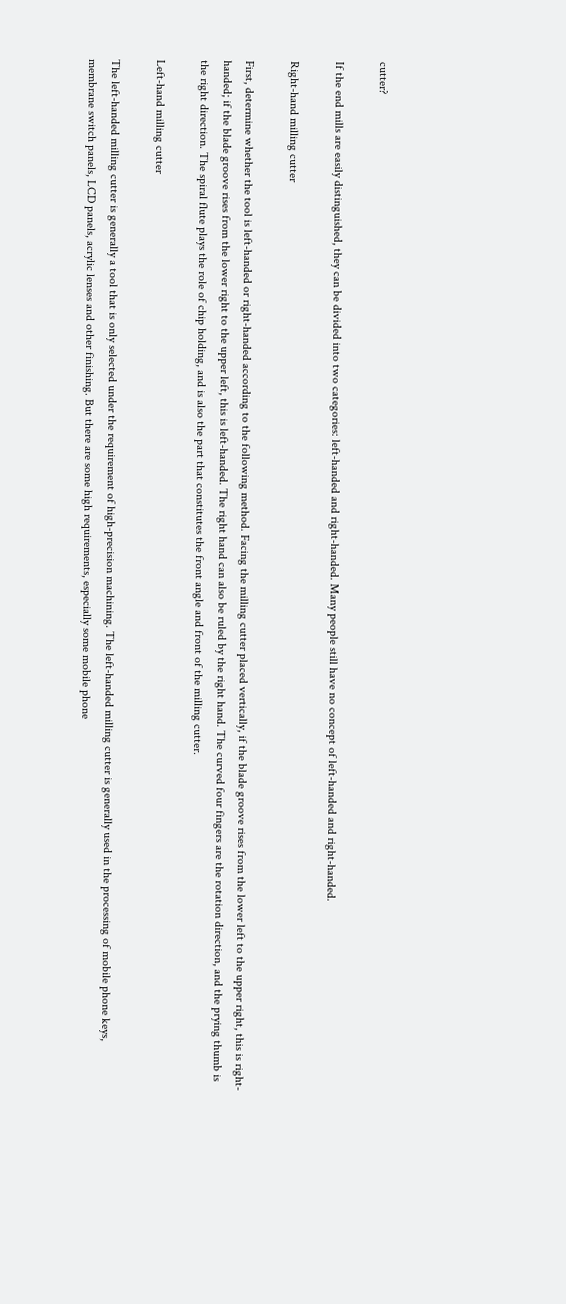cutter?

If the end mills are easily distinguished, they can be divided into two categories: left-handed and right-handed. Many people still have no concept of left-handed and right-handed.

Right-hand milling cutter

First, determine whether the tool is left-handed or right-handed according to the following method. Facing the milling cutter placed vertically, if the blade groove rises from the lower left to the upper right, this is right-handed; if the blade groove rises from the lower right to the upper left, this is left-handed. The right hand can also be ruled by the right hand. The curved four fingers are the rotation direction, and the prying thumb is the right direction. The spiral flute plays the role of chip holding, and is also the part that constitutes the front angle and front of the milling cutter.

Left-hand milling cutter

The left-handed milling cutter is generally a tool that is only selected under the requirement of high-precision machining. The left-handed milling cutter is generally used in the processing of mobile phone keys, membrane switch panels, LCD panels, acrylic lenses and other finishing. But there are some high requirements, especially some mobile phone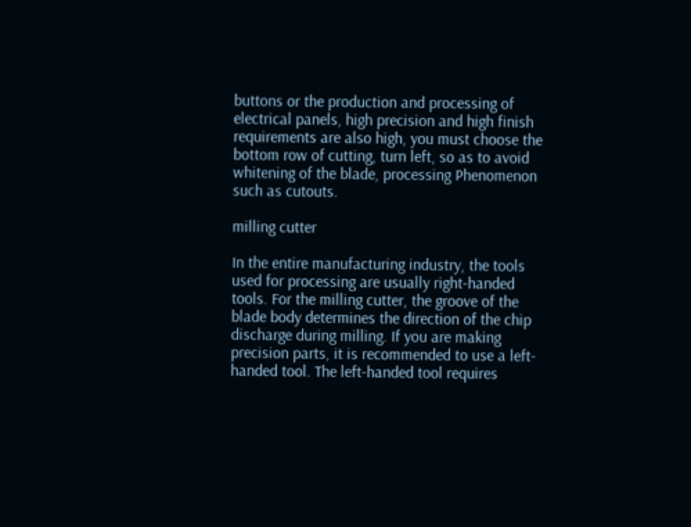buttons or the production and processing of electrical panels, high precision and high finish requirements are also high, you must choose the bottom row of cutting, turn left, so as to avoid whitening of the blade, processing Phenomenon such as cutouts.

milling cutter

In the entire manufacturing industry, the tools used for processing are usually right-handed tools. For the milling cutter, the groove of the blade body determines the direction of the chip discharge during milling. If you are making precision parts, it is recommended to use a left-handed tool. The left-handed tool requires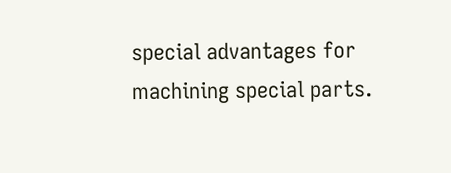special advantages for machining special parts.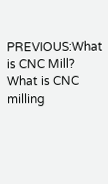PREVIOUS:What is CNC Mill? What is CNC milling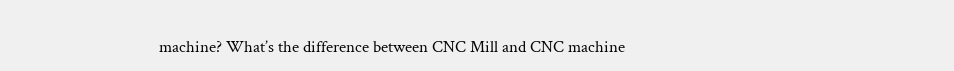machine? What’s the difference between CNC Mill and CNC machine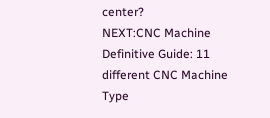center?
NEXT:CNC Machine Definitive Guide: 11 different CNC Machine Type